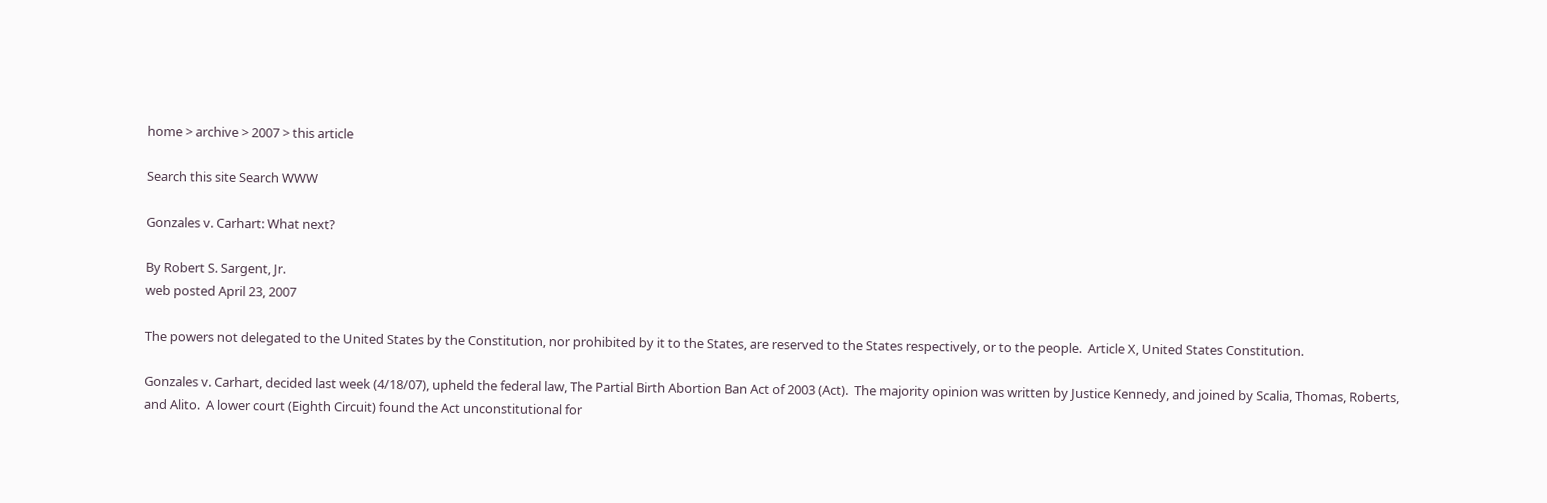home > archive > 2007 > this article

Search this site Search WWW

Gonzales v. Carhart: What next?

By Robert S. Sargent, Jr.
web posted April 23, 2007

The powers not delegated to the United States by the Constitution, nor prohibited by it to the States, are reserved to the States respectively, or to the people.  Article X, United States Constitution.

Gonzales v. Carhart, decided last week (4/18/07), upheld the federal law, The Partial Birth Abortion Ban Act of 2003 (Act).  The majority opinion was written by Justice Kennedy, and joined by Scalia, Thomas, Roberts, and Alito.  A lower court (Eighth Circuit) found the Act unconstitutional for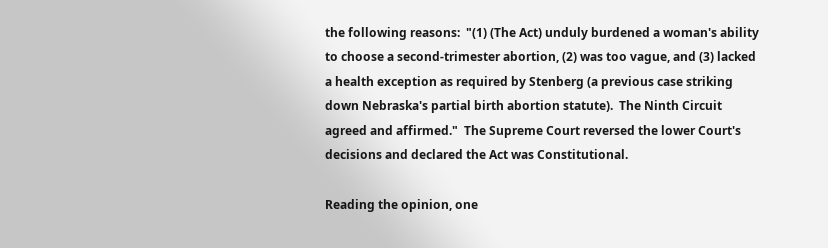the following reasons:  "(1) (The Act) unduly burdened a woman's ability to choose a second-trimester abortion, (2) was too vague, and (3) lacked a health exception as required by Stenberg (a previous case striking down Nebraska's partial birth abortion statute).  The Ninth Circuit agreed and affirmed."  The Supreme Court reversed the lower Court's decisions and declared the Act was Constitutional.

Reading the opinion, one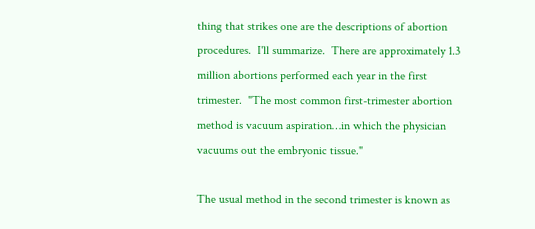thing that strikes one are the descriptions of abortion procedures.  I'll summarize.  There are approximately 1.3 million abortions performed each year in the first trimester.  "The most common first-trimester abortion method is vacuum aspiration…in which the physician vacuums out the embryonic tissue."

The usual method in the second trimester is known as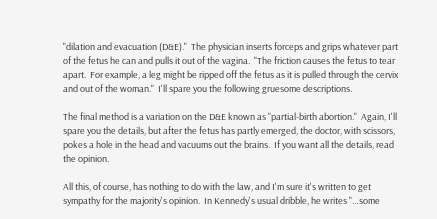"dilation and evacuation (D&E)."  The physician inserts forceps and grips whatever part of the fetus he can and pulls it out of the vagina.  "The friction causes the fetus to tear apart.  For example, a leg might be ripped off the fetus as it is pulled through the cervix and out of the woman."  I'll spare you the following gruesome descriptions.

The final method is a variation on the D&E known as "partial-birth abortion."  Again, I'll spare you the details, but after the fetus has partly emerged, the doctor, with scissors, pokes a hole in the head and vacuums out the brains.  If you want all the details, read the opinion.

All this, of course, has nothing to do with the law, and I'm sure it's written to get sympathy for the majority's opinion.  In Kennedy's usual dribble, he writes "…some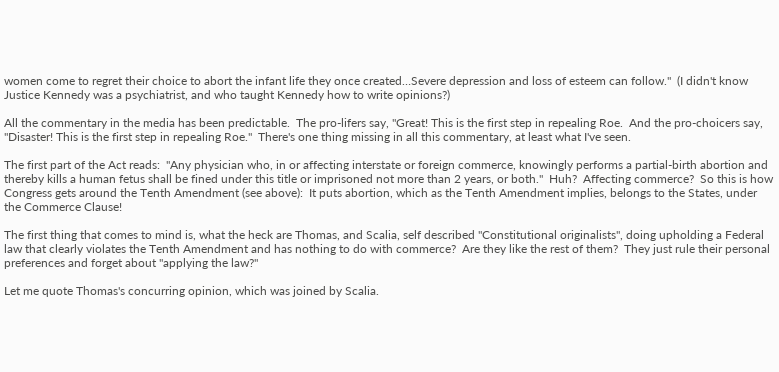women come to regret their choice to abort the infant life they once created…Severe depression and loss of esteem can follow."  (I didn't know Justice Kennedy was a psychiatrist, and who taught Kennedy how to write opinions?)

All the commentary in the media has been predictable.  The pro-lifers say, "Great! This is the first step in repealing Roe.  And the pro-choicers say, "Disaster! This is the first step in repealing Roe."  There's one thing missing in all this commentary, at least what I've seen.

The first part of the Act reads:  "Any physician who, in or affecting interstate or foreign commerce, knowingly performs a partial-birth abortion and thereby kills a human fetus shall be fined under this title or imprisoned not more than 2 years, or both."  Huh?  Affecting commerce?  So this is how Congress gets around the Tenth Amendment (see above):  It puts abortion, which as the Tenth Amendment implies, belongs to the States, under the Commerce Clause!

The first thing that comes to mind is, what the heck are Thomas, and Scalia, self described "Constitutional originalists", doing upholding a Federal law that clearly violates the Tenth Amendment and has nothing to do with commerce?  Are they like the rest of them?  They just rule their personal preferences and forget about "applying the law?"

Let me quote Thomas's concurring opinion, which was joined by Scalia.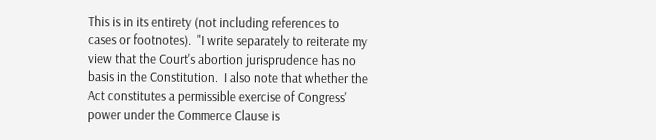This is in its entirety (not including references to cases or footnotes).  "I write separately to reiterate my view that the Court's abortion jurisprudence has no basis in the Constitution.  I also note that whether the Act constitutes a permissible exercise of Congress' power under the Commerce Clause is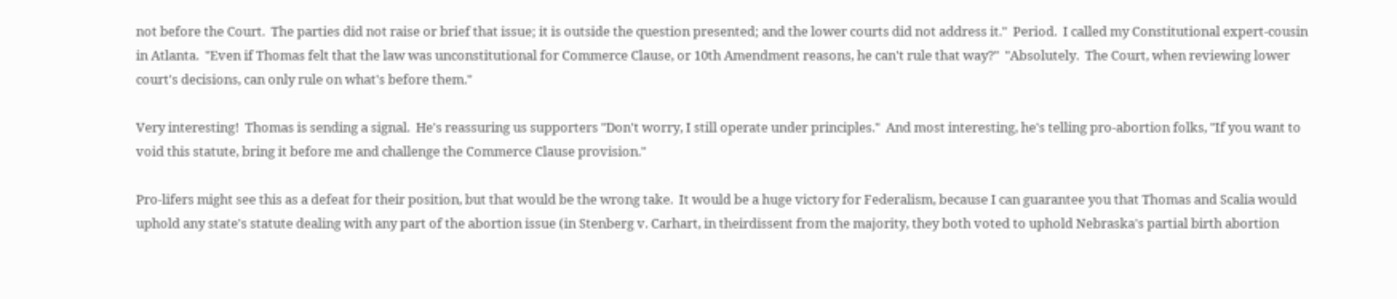not before the Court.  The parties did not raise or brief that issue; it is outside the question presented; and the lower courts did not address it."  Period.  I called my Constitutional expert-cousin in Atlanta.  "Even if Thomas felt that the law was unconstitutional for Commerce Clause, or 10th Amendment reasons, he can't rule that way?"  "Absolutely.  The Court, when reviewing lower court's decisions, can only rule on what's before them."

Very interesting!  Thomas is sending a signal.  He's reassuring us supporters "Don't worry, I still operate under principles."  And most interesting, he's telling pro-abortion folks, "If you want to void this statute, bring it before me and challenge the Commerce Clause provision."

Pro-lifers might see this as a defeat for their position, but that would be the wrong take.  It would be a huge victory for Federalism, because I can guarantee you that Thomas and Scalia would uphold any state's statute dealing with any part of the abortion issue (in Stenberg v. Carhart, in theirdissent from the majority, they both voted to uphold Nebraska's partial birth abortion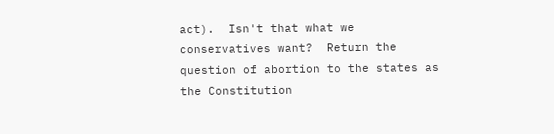act).  Isn't that what we conservatives want?  Return the question of abortion to the states as the Constitution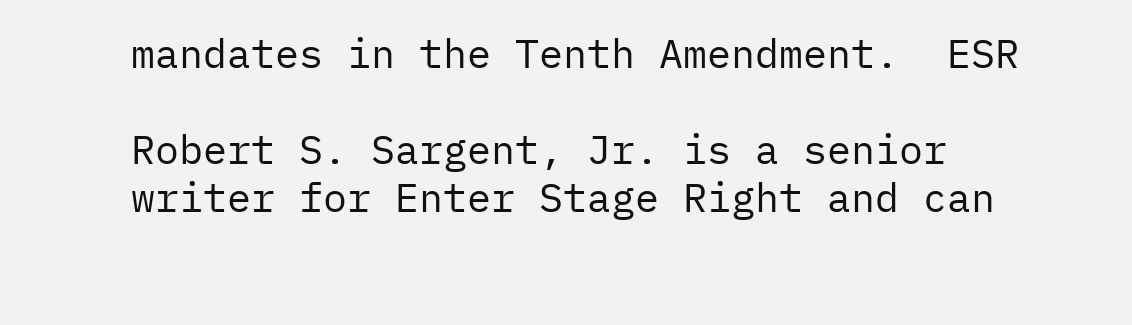mandates in the Tenth Amendment.  ESR

Robert S. Sargent, Jr. is a senior writer for Enter Stage Right and can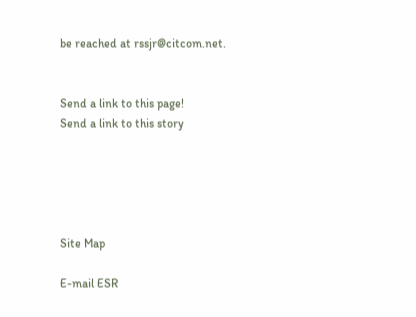be reached at rssjr@citcom.net.


Send a link to this page!
Send a link to this story





Site Map

E-mail ESR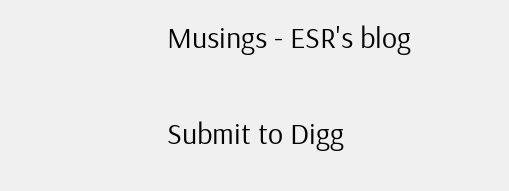Musings - ESR's blog

Submit to Digg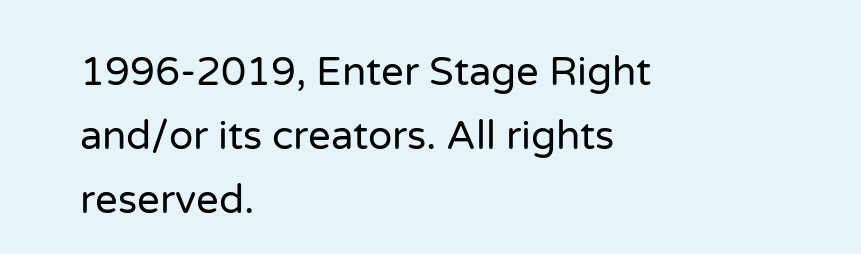1996-2019, Enter Stage Right and/or its creators. All rights reserved.